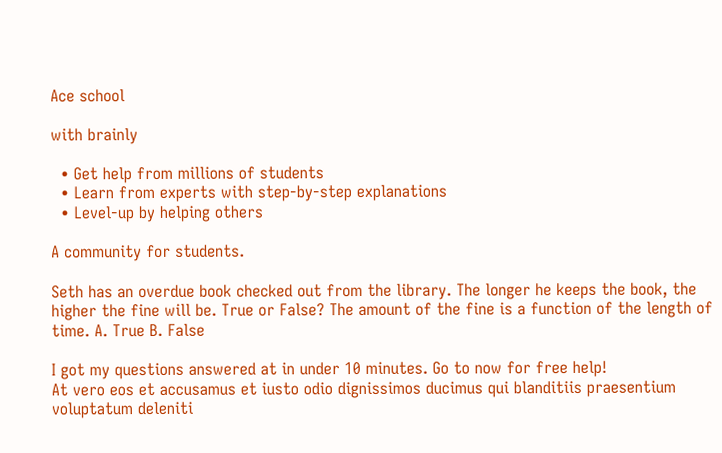Ace school

with brainly

  • Get help from millions of students
  • Learn from experts with step-by-step explanations
  • Level-up by helping others

A community for students.

Seth has an overdue book checked out from the library. The longer he keeps the book, the higher the fine will be. True or False? The amount of the fine is a function of the length of time. A. True B. False

I got my questions answered at in under 10 minutes. Go to now for free help!
At vero eos et accusamus et iusto odio dignissimos ducimus qui blanditiis praesentium voluptatum deleniti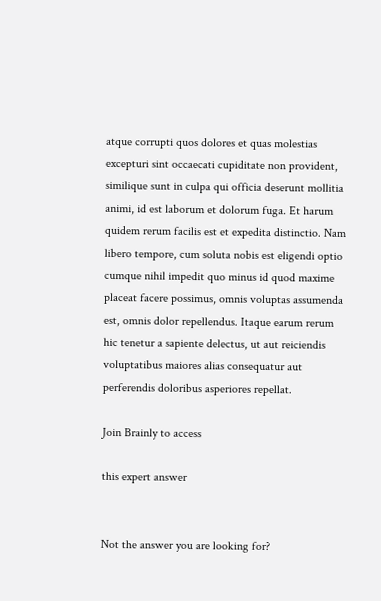atque corrupti quos dolores et quas molestias excepturi sint occaecati cupiditate non provident, similique sunt in culpa qui officia deserunt mollitia animi, id est laborum et dolorum fuga. Et harum quidem rerum facilis est et expedita distinctio. Nam libero tempore, cum soluta nobis est eligendi optio cumque nihil impedit quo minus id quod maxime placeat facere possimus, omnis voluptas assumenda est, omnis dolor repellendus. Itaque earum rerum hic tenetur a sapiente delectus, ut aut reiciendis voluptatibus maiores alias consequatur aut perferendis doloribus asperiores repellat.

Join Brainly to access

this expert answer


Not the answer you are looking for?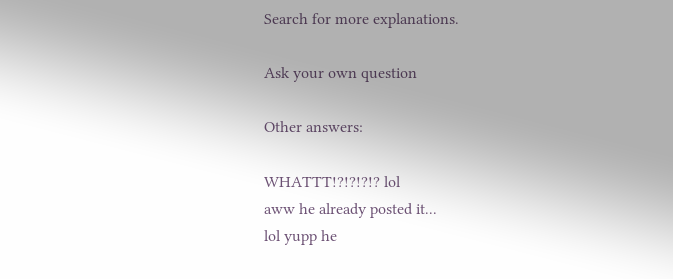Search for more explanations.

Ask your own question

Other answers:

WHATTT!?!?!?!? lol
aww he already posted it...
lol yupp he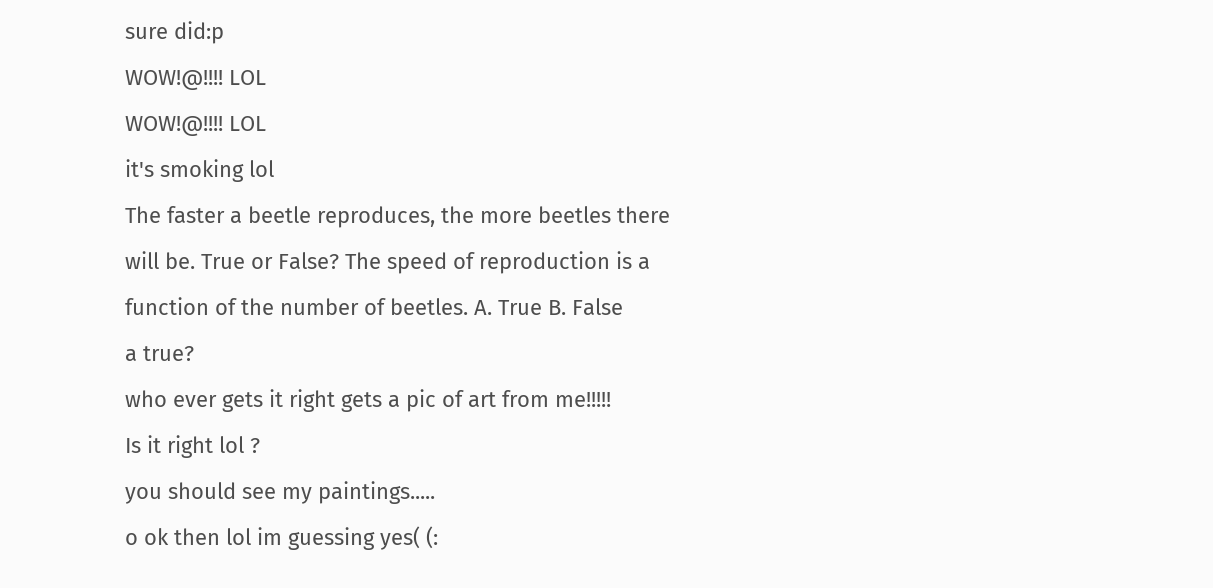sure did:p
WOW!@!!!! LOL
WOW!@!!!! LOL
it's smoking lol
The faster a beetle reproduces, the more beetles there will be. True or False? The speed of reproduction is a function of the number of beetles. A. True B. False
a true?
who ever gets it right gets a pic of art from me!!!!!
Is it right lol ?
you should see my paintings.....
o ok then lol im guessing yes( (: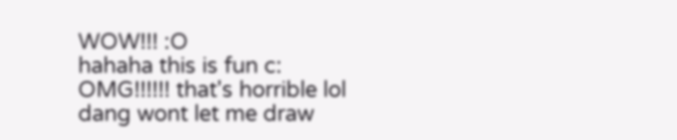WOW!!! :O
hahaha this is fun c:
OMG!!!!!! that's horrible lol
dang wont let me draw